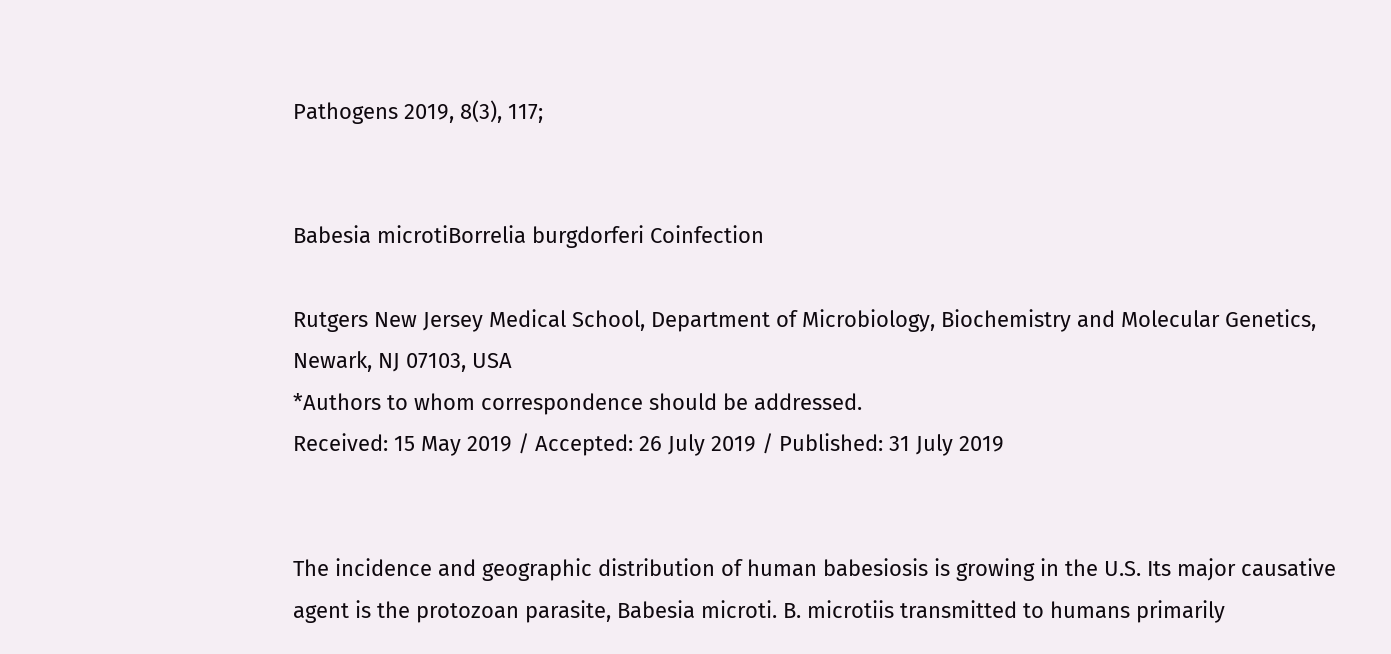Pathogens 2019, 8(3), 117;


Babesia microtiBorrelia burgdorferi Coinfection

Rutgers New Jersey Medical School, Department of Microbiology, Biochemistry and Molecular Genetics, Newark, NJ 07103, USA
*Authors to whom correspondence should be addressed.
Received: 15 May 2019 / Accepted: 26 July 2019 / Published: 31 July 2019


The incidence and geographic distribution of human babesiosis is growing in the U.S. Its major causative agent is the protozoan parasite, Babesia microti. B. microtiis transmitted to humans primarily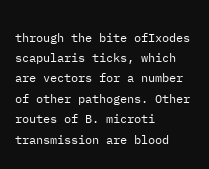through the bite ofIxodes scapularis ticks, which are vectors for a number of other pathogens. Other routes of B. microti transmission are blood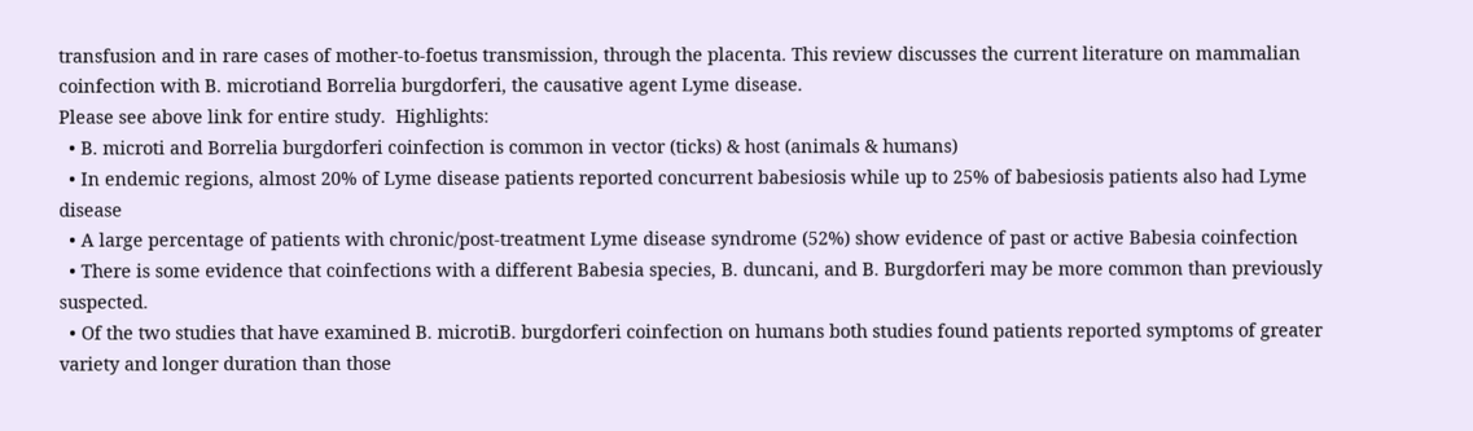transfusion and in rare cases of mother-to-foetus transmission, through the placenta. This review discusses the current literature on mammalian coinfection with B. microtiand Borrelia burgdorferi, the causative agent Lyme disease.
Please see above link for entire study.  Highlights:
  • B. microti and Borrelia burgdorferi coinfection is common in vector (ticks) & host (animals & humans)
  • In endemic regions, almost 20% of Lyme disease patients reported concurrent babesiosis while up to 25% of babesiosis patients also had Lyme disease
  • A large percentage of patients with chronic/post-treatment Lyme disease syndrome (52%) show evidence of past or active Babesia coinfection
  • There is some evidence that coinfections with a different Babesia species, B. duncani, and B. Burgdorferi may be more common than previously suspected.
  • Of the two studies that have examined B. microtiB. burgdorferi coinfection on humans both studies found patients reported symptoms of greater variety and longer duration than those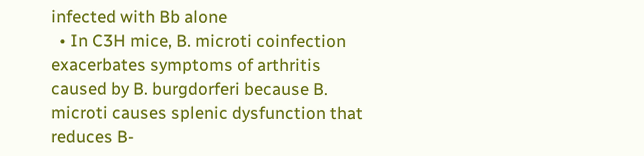infected with Bb alone
  • In C3H mice, B. microti coinfection exacerbates symptoms of arthritis caused by B. burgdorferi because B. microti causes splenic dysfunction that reduces B-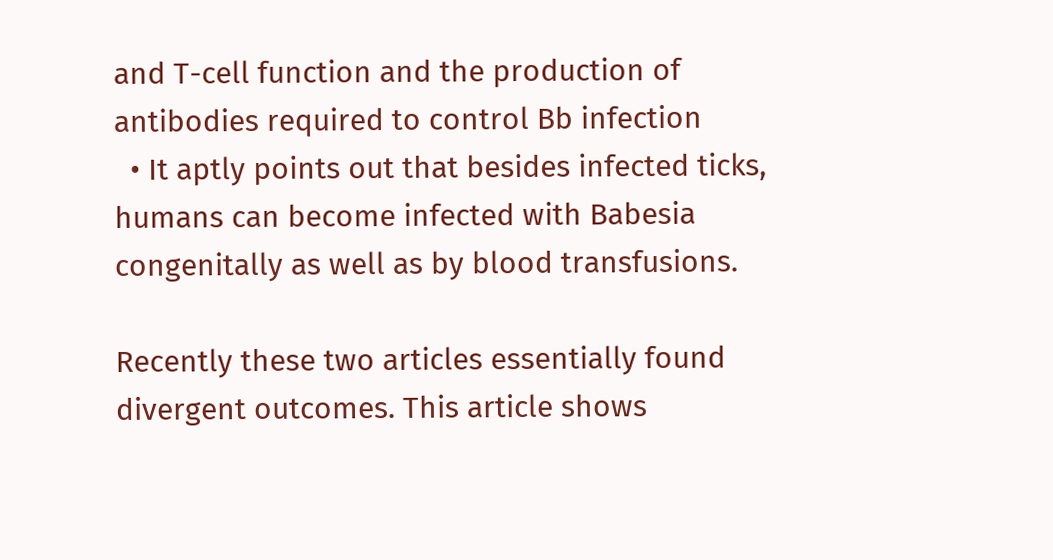and T-cell function and the production of antibodies required to control Bb infection
  • It aptly points out that besides infected ticks, humans can become infected with Babesia congenitally as well as by blood transfusions.

Recently these two articles essentially found divergent outcomes. This article shows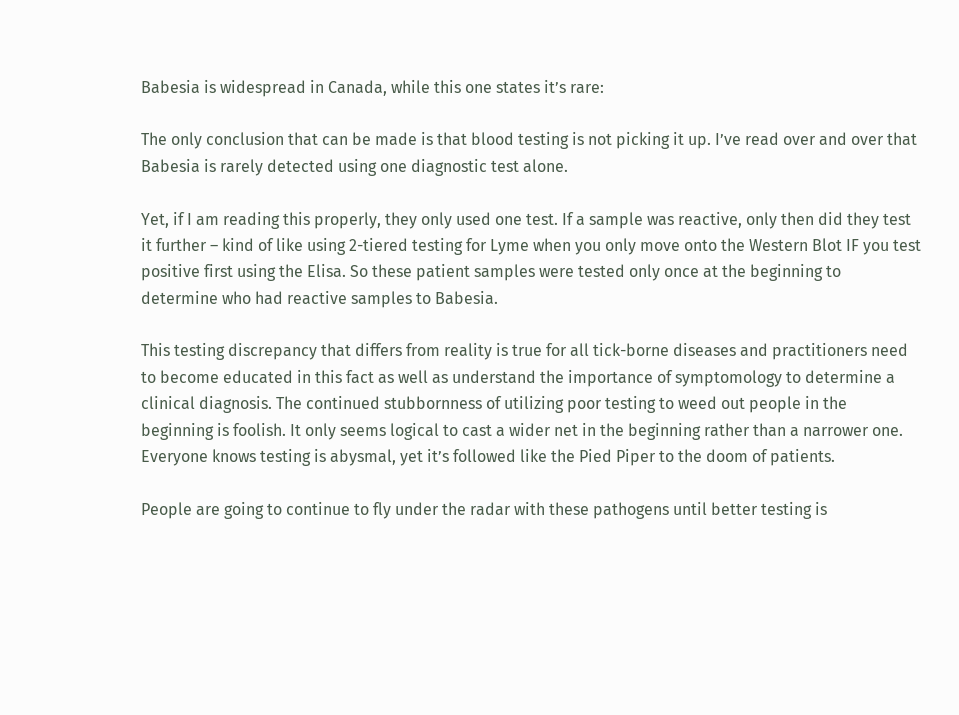Babesia is widespread in Canada, while this one states it’s rare:

The only conclusion that can be made is that blood testing is not picking it up. I’ve read over and over that Babesia is rarely detected using one diagnostic test alone.

Yet, if I am reading this properly, they only used one test. If a sample was reactive, only then did they test it further – kind of like using 2-tiered testing for Lyme when you only move onto the Western Blot IF you test positive first using the Elisa. So these patient samples were tested only once at the beginning to determine who had reactive samples to Babesia.

This testing discrepancy that differs from reality is true for all tick-borne diseases and practitioners need to become educated in this fact as well as understand the importance of symptomology to determine a clinical diagnosis. The continued stubbornness of utilizing poor testing to weed out people in the beginning is foolish. It only seems logical to cast a wider net in the beginning rather than a narrower one. Everyone knows testing is abysmal, yet it’s followed like the Pied Piper to the doom of patients.

People are going to continue to fly under the radar with these pathogens until better testing is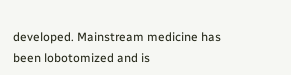developed. Mainstream medicine has been lobotomized and is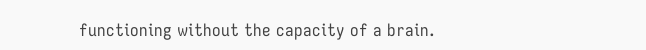functioning without the capacity of a brain.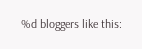%d bloggers like this: